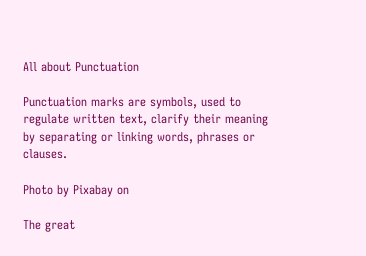All about Punctuation

Punctuation marks are symbols, used to regulate written text, clarify their meaning by separating or linking words, phrases or clauses.

Photo by Pixabay on

The great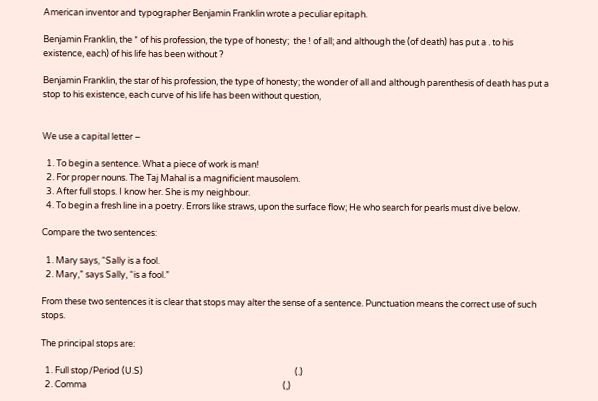American inventor and typographer Benjamin Franklin wrote a peculiar epitaph.

Benjamin Franklin, the * of his profession, the type of honesty;  the ! of all; and although the (of death) has put a . to his existence, each) of his life has been without ?

Benjamin Franklin, the star of his profession, the type of honesty; the wonder of all and although parenthesis of death has put a stop to his existence, each curve of his life has been without question,


We use a capital letter –

  1. To begin a sentence. What a piece of work is man!
  2. For proper nouns. The Taj Mahal is a magnificient mausolem.
  3. After full stops. I know her. She is my neighbour.
  4. To begin a fresh line in a poetry. Errors like straws, upon the surface flow; He who search for pearls must dive below.

Compare the two sentences:

  1. Mary says, “Sally is a fool.
  2. Mary,” says Sally, “is a fool.”

From these two sentences it is clear that stops may alter the sense of a sentence. Punctuation means the correct use of such stops.

The principal stops are:

  1. Full stop/Period (U.S)                                                                            (.)
  2. Comma                                                                                                  (,)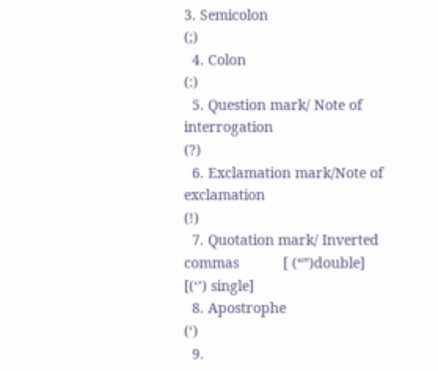3. Semicolon                                                                                             (;)
  4. Colon                                                                                                     (:)
  5. Question mark/ Note of interrogation                                              (?)
  6. Exclamation mark/Note of exclamation                                           (!)
  7. Quotation mark/ Inverted commas           [ (“”)double]       [(‘’) single]
  8. Apostrophe                                                                                           (‘)
  9.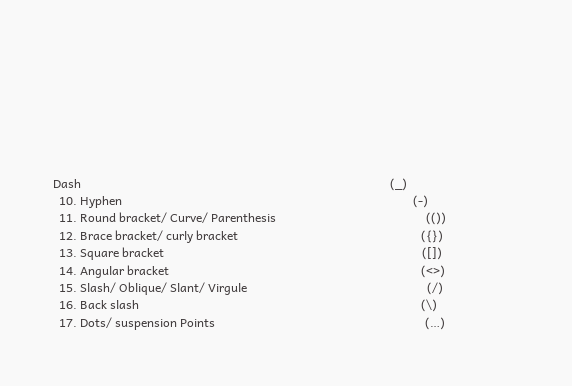Dash                                                                                                       (_)
  10. Hyphen                                                                                                 (-)
  11. Round bracket/ Curve/ Parenthesis                                                  (())
  12. Brace bracket/ curly bracket                                                             ({})
  13. Square bracket                                                                                      ([])
  14. Angular bracket                                                                                    (<>)
  15. Slash/ Oblique/ Slant/ Virgule                                                            (/)
  16. Back slash                                                                                              (\)
  17. Dots/ suspension Points                                                                      (…)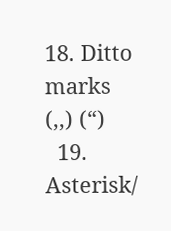18. Ditto marks                                                                                           (,,) (“)
  19. Asterisk/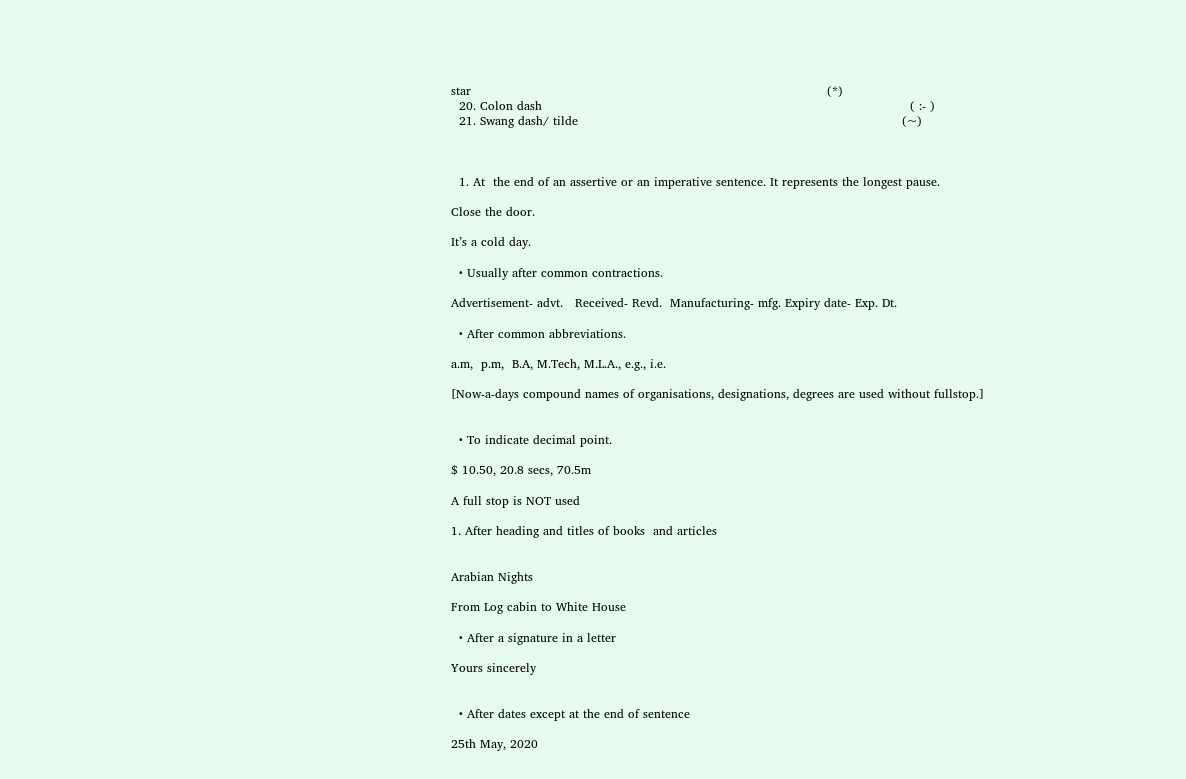star                                                                                         (*)
  20. Colon dash                                                                                            ( :- )
  21. Swang dash/ tilde                                                                                 (~)



  1. At  the end of an assertive or an imperative sentence. It represents the longest pause.

Close the door.

It’s a cold day.

  • Usually after common contractions.

Advertisement- advt.   Received- Revd.  Manufacturing- mfg. Expiry date- Exp. Dt.

  • After common abbreviations.

a.m,  p.m,  B.A, M.Tech, M.L.A., e.g., i.e.

[Now-a-days compound names of organisations, designations, degrees are used without fullstop.]


  • To indicate decimal point.

$ 10.50, 20.8 secs, 70.5m

A full stop is NOT used

1. After heading and titles of books  and articles


Arabian Nights

From Log cabin to White House

  • After a signature in a letter

Yours sincerely


  • After dates except at the end of sentence

25th May, 2020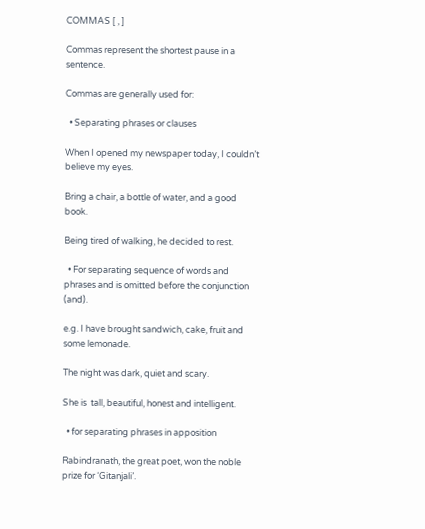COMMAS [ , ]

Commas represent the shortest pause in a sentence.

Commas are generally used for:

  • Separating phrases or clauses

When I opened my newspaper today, I couldn’t believe my eyes.

Bring a chair, a bottle of water, and a good book.

Being tired of walking, he decided to rest.

  • For separating sequence of words and phrases and is omitted before the conjunction (and).

e.g. I have brought sandwich, cake, fruit and some lemonade.

The night was dark, quiet and scary.

She is  tall, beautiful, honest and intelligent.

  • for separating phrases in apposition

Rabindranath, the great poet, won the noble prize for ‘Gitanjali’.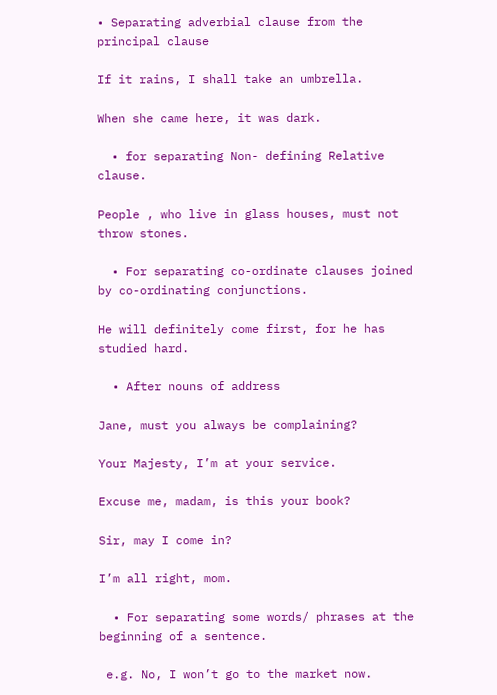• Separating adverbial clause from the principal clause

If it rains, I shall take an umbrella.

When she came here, it was dark.

  • for separating Non- defining Relative clause.

People , who live in glass houses, must not throw stones.

  • For separating co-ordinate clauses joined by co-ordinating conjunctions.

He will definitely come first, for he has studied hard.

  • After nouns of address

Jane, must you always be complaining?

Your Majesty, I’m at your service.

Excuse me, madam, is this your book?

Sir, may I come in?

I’m all right, mom.

  • For separating some words/ phrases at the beginning of a sentence.

 e.g. No, I won’t go to the market now.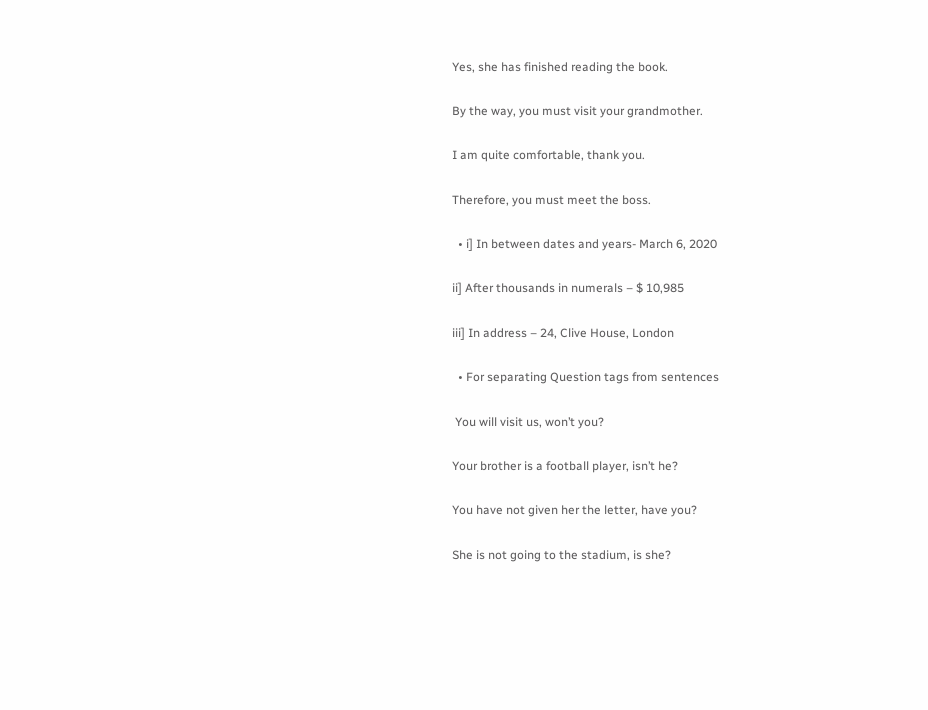Yes, she has finished reading the book.

By the way, you must visit your grandmother.

I am quite comfortable, thank you.

Therefore, you must meet the boss.

  • i] In between dates and years- March 6, 2020

ii] After thousands in numerals – $ 10,985

iii] In address – 24, Clive House, London

  • For separating Question tags from sentences

 You will visit us, won’t you?

Your brother is a football player, isn’t he?

You have not given her the letter, have you?

She is not going to the stadium, is she?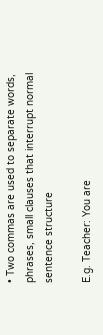• Two commas are used to separate words, phrases, small clauses that interrupt normal sentence structure

E.g. Teacher: You are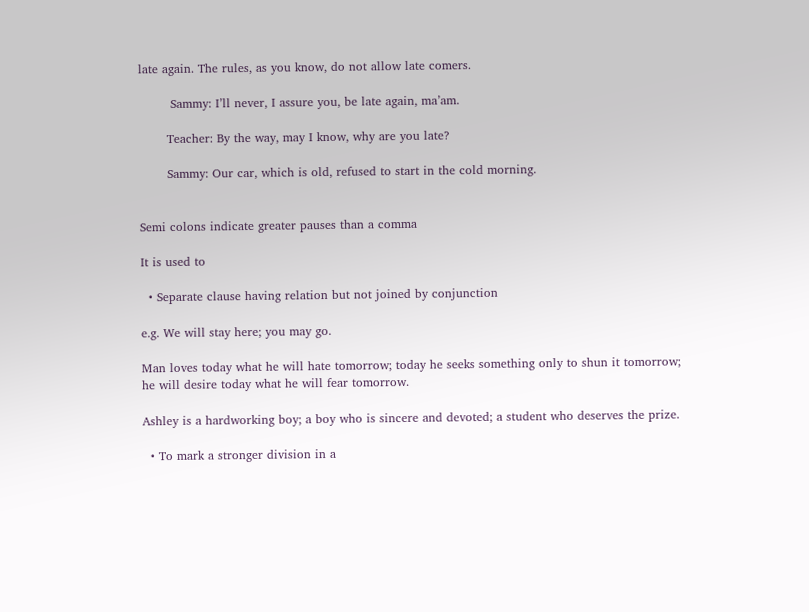late again. The rules, as you know, do not allow late comers.

        Sammy: I’ll never, I assure you, be late again, ma’am.

       Teacher: By the way, may I know, why are you late?

       Sammy: Our car, which is old, refused to start in the cold morning.


Semi colons indicate greater pauses than a comma

It is used to

  • Separate clause having relation but not joined by conjunction

e.g. We will stay here; you may go.

Man loves today what he will hate tomorrow; today he seeks something only to shun it tomorrow; he will desire today what he will fear tomorrow.

Ashley is a hardworking boy; a boy who is sincere and devoted; a student who deserves the prize.

  • To mark a stronger division in a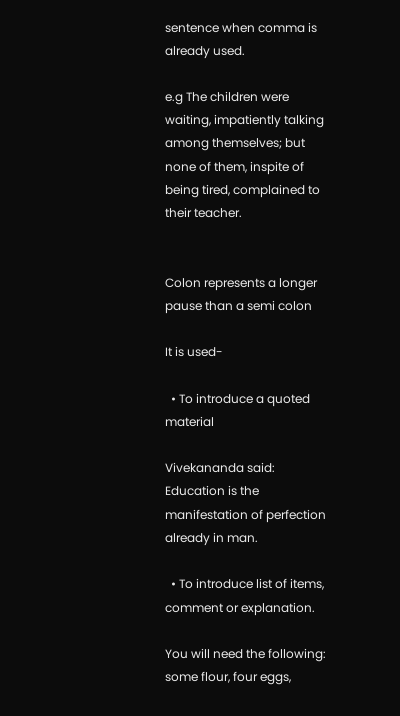sentence when comma is already used.

e.g The children were waiting, impatiently talking among themselves; but none of them, inspite of being tired, complained to their teacher.


Colon represents a longer pause than a semi colon

It is used-

  • To introduce a quoted material

Vivekananda said: Education is the manifestation of perfection already in man.

  • To introduce list of items, comment or explanation.

You will need the following: some flour, four eggs,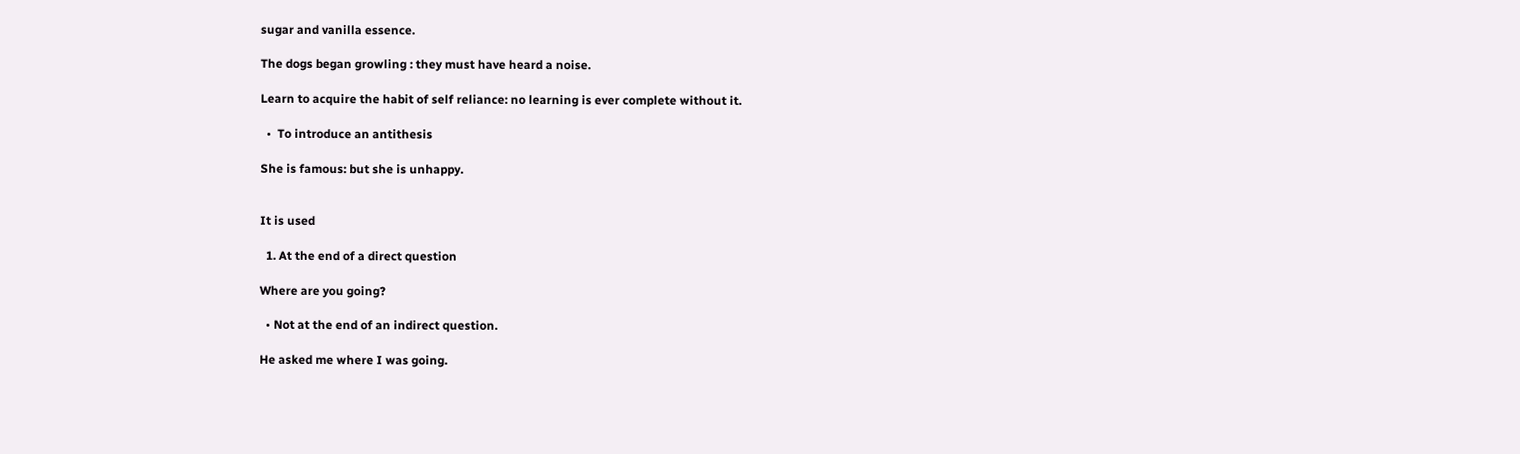sugar and vanilla essence.

The dogs began growling : they must have heard a noise.

Learn to acquire the habit of self reliance: no learning is ever complete without it.

  •  To introduce an antithesis

She is famous: but she is unhappy.


It is used

  1. At the end of a direct question

Where are you going?

  • Not at the end of an indirect question.

He asked me where I was going.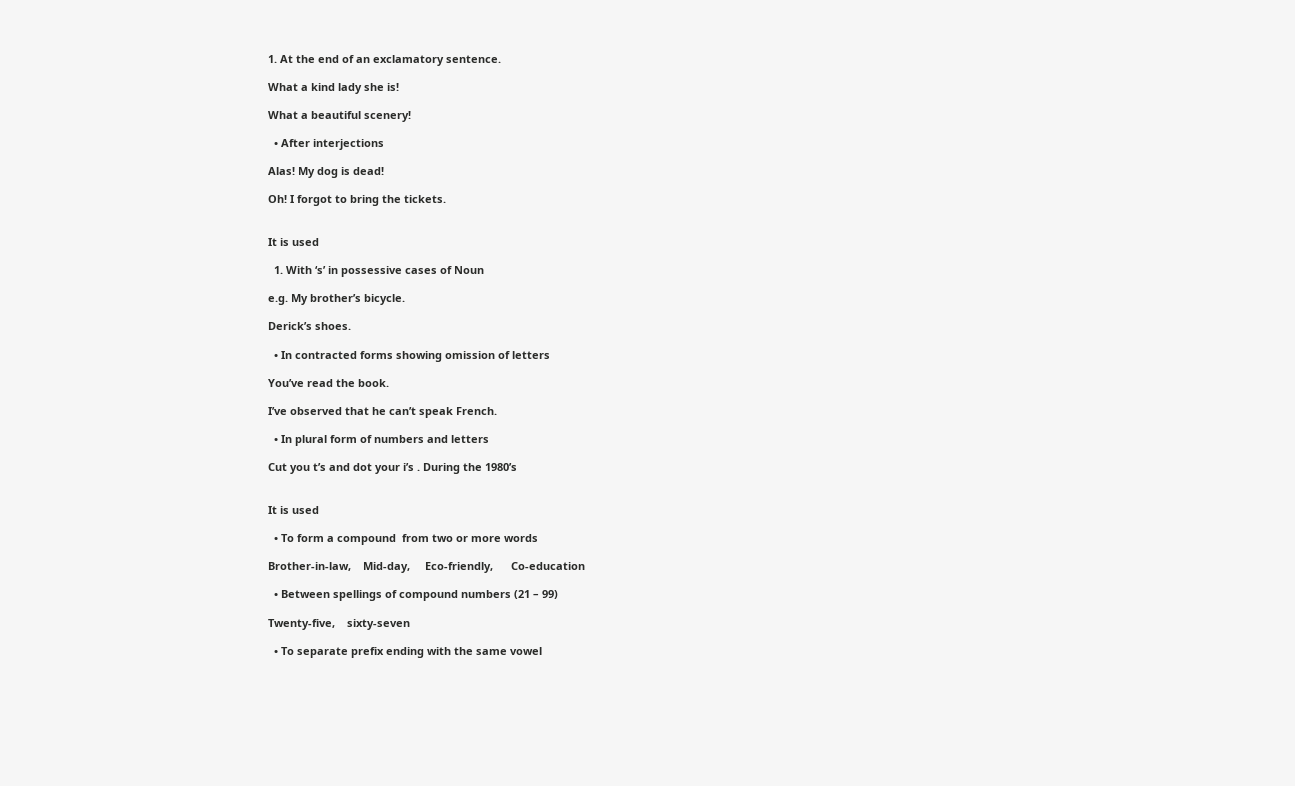1. At the end of an exclamatory sentence.

What a kind lady she is!

What a beautiful scenery!

  • After interjections

Alas! My dog is dead!

Oh! I forgot to bring the tickets.


It is used

  1. With ‘s’ in possessive cases of Noun

e.g. My brother’s bicycle.

Derick’s shoes.

  • In contracted forms showing omission of letters

You’ve read the book.

I’ve observed that he can’t speak French.

  • In plural form of numbers and letters

Cut you t’s and dot your i’s . During the 1980’s


It is used

  • To form a compound  from two or more words

Brother-in-law,    Mid-day,     Eco-friendly,      Co-education

  • Between spellings of compound numbers (21 – 99)

Twenty-five,    sixty-seven

  • To separate prefix ending with the same vowel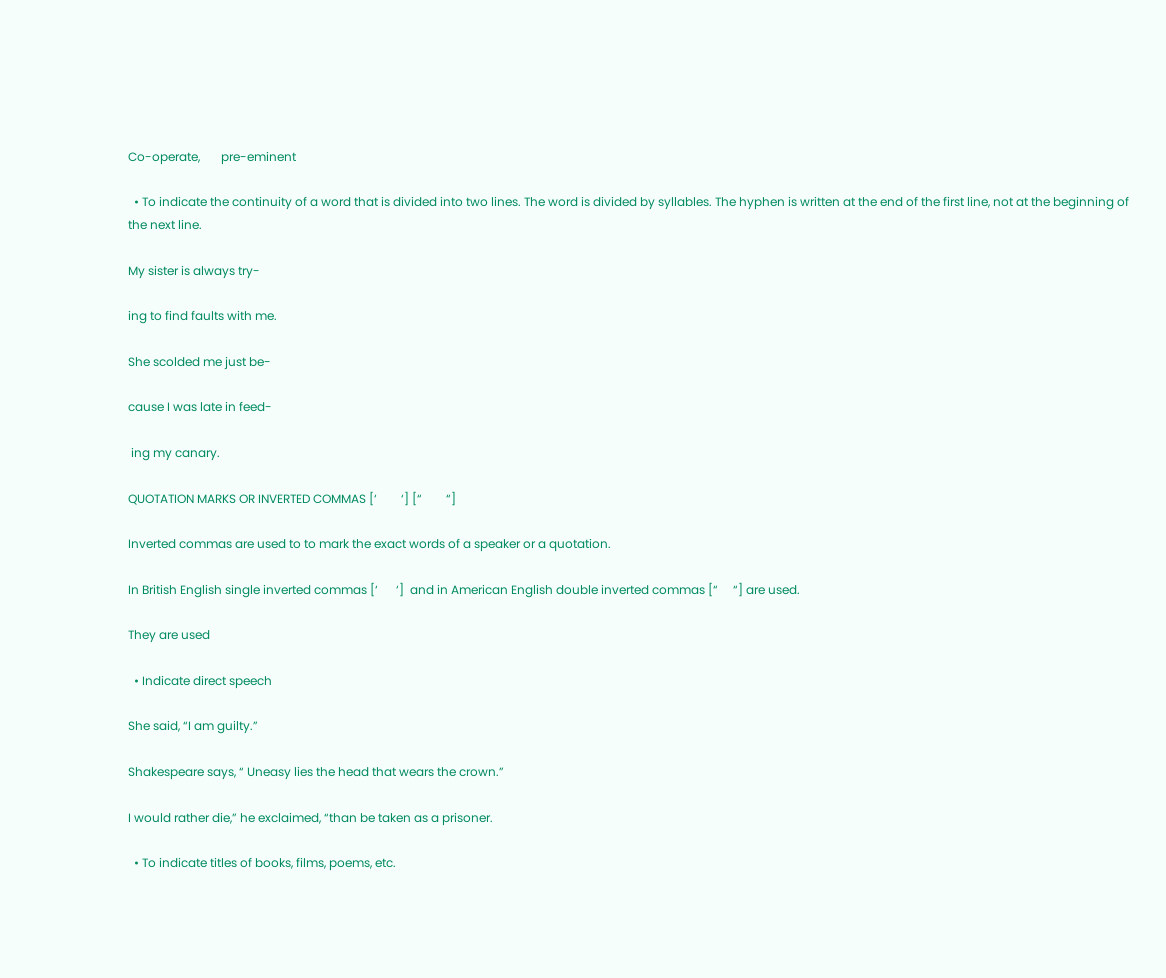Co-operate,       pre-eminent

  • To indicate the continuity of a word that is divided into two lines. The word is divided by syllables. The hyphen is written at the end of the first line, not at the beginning of the next line.

My sister is always try-

ing to find faults with me.

She scolded me just be-

cause I was late in feed-

 ing my canary.

QUOTATION MARKS OR INVERTED COMMAS [‘        ‘] [“        “]

Inverted commas are used to to mark the exact words of a speaker or a quotation.

In British English single inverted commas [‘      ‘]  and in American English double inverted commas [“     “] are used.

They are used

  • Indicate direct speech

She said, “I am guilty.”

Shakespeare says, “ Uneasy lies the head that wears the crown.”

I would rather die,” he exclaimed, “than be taken as a prisoner.

  • To indicate titles of books, films, poems, etc.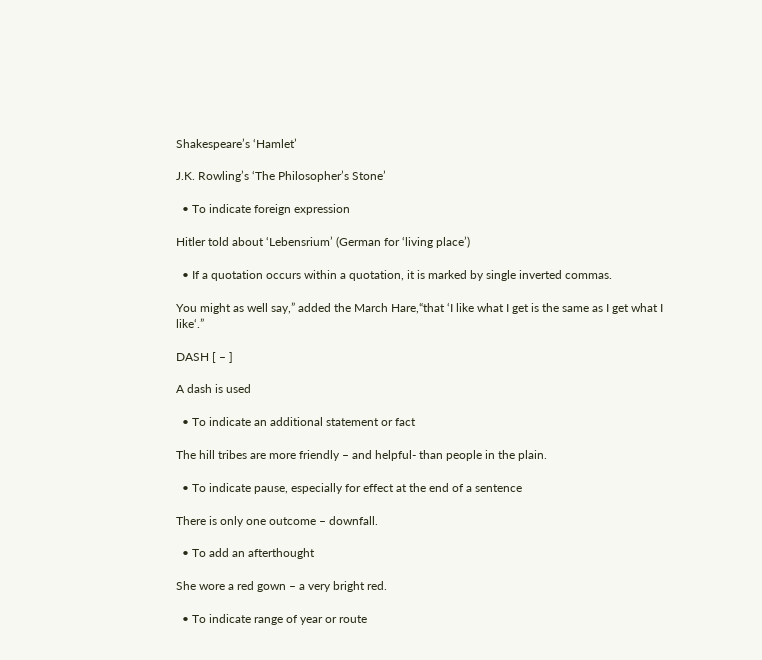Shakespeare’s ‘Hamlet’

J.K. Rowling’s ‘The Philosopher’s Stone’

  • To indicate foreign expression

Hitler told about ‘Lebensrium’ (German for ‘living place’)

  • If a quotation occurs within a quotation, it is marked by single inverted commas.

You might as well say,” added the March Hare,“that ‘I like what I get is the same as I get what I like‘.”

DASH [ – ]

A dash is used

  • To indicate an additional statement or fact

The hill tribes are more friendly – and helpful- than people in the plain.

  • To indicate pause, especially for effect at the end of a sentence

There is only one outcome – downfall.

  • To add an afterthought

She wore a red gown – a very bright red.

  • To indicate range of year or route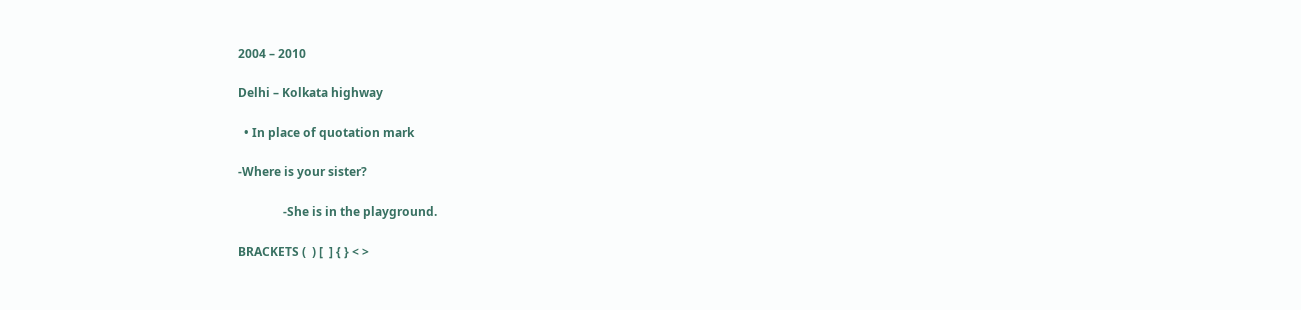2004 – 2010

Delhi – Kolkata highway

  • In place of quotation mark

-Where is your sister?

               -She is in the playground.

BRACKETS (  ) [  ] { } < >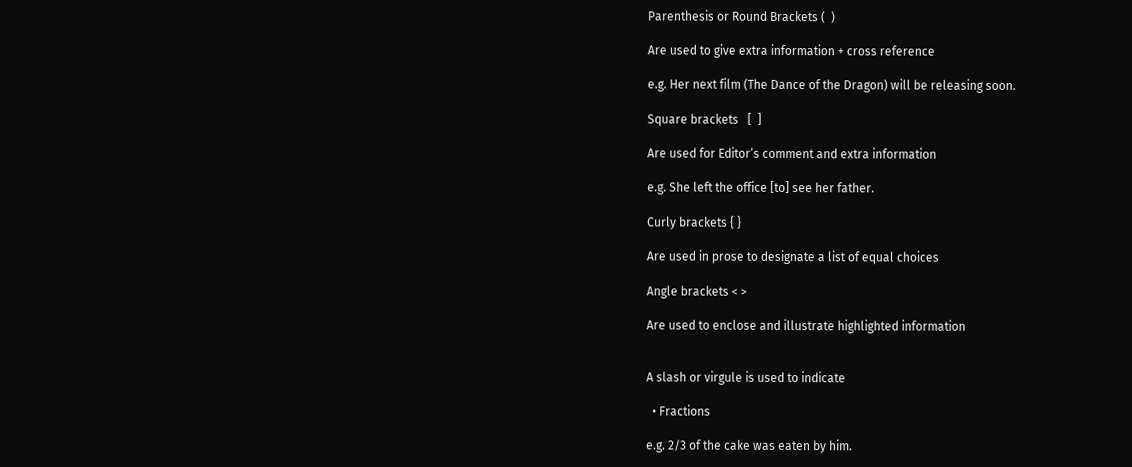Parenthesis or Round Brackets (  )

Are used to give extra information + cross reference

e.g. Her next film (The Dance of the Dragon) will be releasing soon.

Square brackets   [  ]

Are used for Editor’s comment and extra information

e.g. She left the office [to] see her father.

Curly brackets { }

Are used in prose to designate a list of equal choices

Angle brackets < >

Are used to enclose and illustrate highlighted information


A slash or virgule is used to indicate

  • Fractions

e.g. 2/3 of the cake was eaten by him.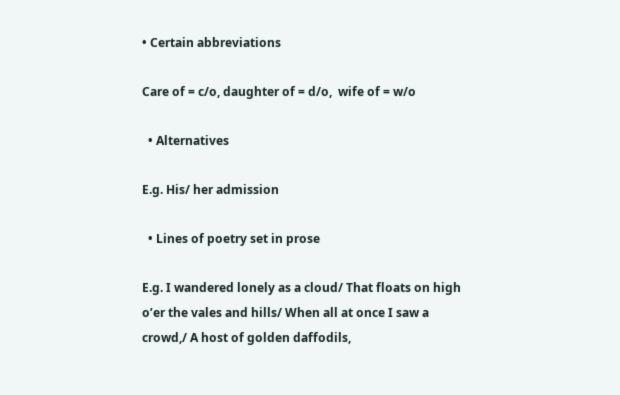• Certain abbreviations

Care of = c/o, daughter of = d/o,  wife of = w/o

  • Alternatives

E.g. His/ her admission

  • Lines of poetry set in prose

E.g. I wandered lonely as a cloud/ That floats on high o’er the vales and hills/ When all at once I saw a crowd,/ A host of golden daffodils,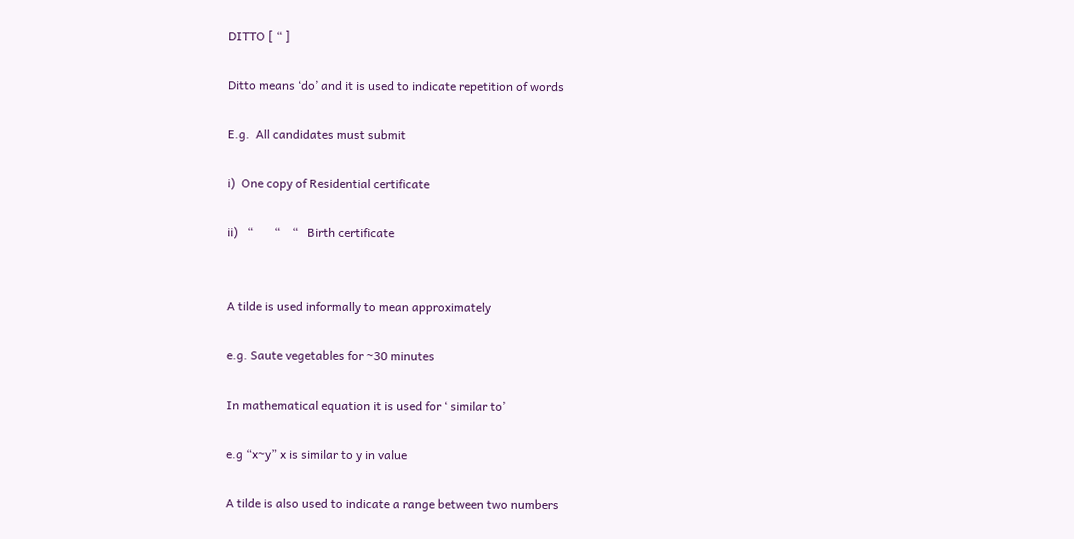DITTO [ “ ]

Ditto means ‘do’ and it is used to indicate repetition of words

E.g.  All candidates must submit

i)  One copy of Residential certificate

ii)   “       “    “   Birth certificate


A tilde is used informally to mean approximately

e.g. Saute vegetables for ~30 minutes

In mathematical equation it is used for ‘ similar to’

e.g “x~y” x is similar to y in value

A tilde is also used to indicate a range between two numbers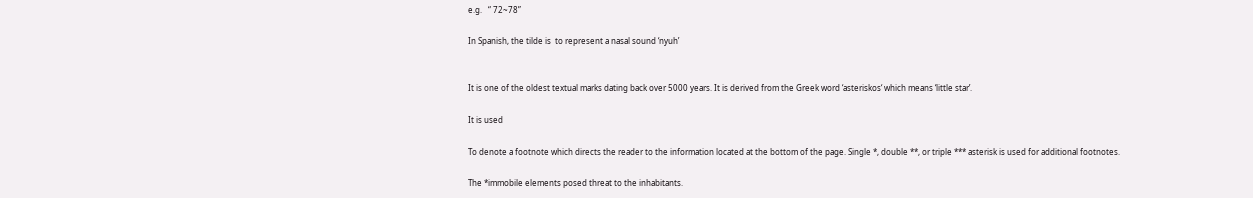e.g.   “ 72~78”

In Spanish, the tilde is  to represent a nasal sound ‘nyuh’


It is one of the oldest textual marks dating back over 5000 years. It is derived from the Greek word ‘asteriskos‘ which means ‘little star’.

It is used

To denote a footnote which directs the reader to the information located at the bottom of the page. Single *, double **, or triple *** asterisk is used for additional footnotes.

The *immobile elements posed threat to the inhabitants.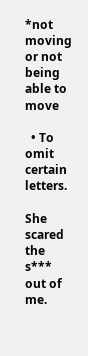*not moving or not being able to move

  • To omit certain letters.

She scared the s*** out of me.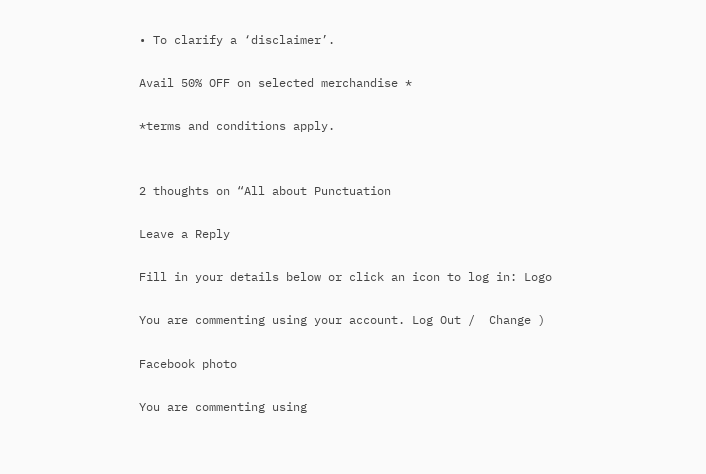• To clarify a ‘disclaimer’.

Avail 50% OFF on selected merchandise *

*terms and conditions apply.


2 thoughts on “All about Punctuation

Leave a Reply

Fill in your details below or click an icon to log in: Logo

You are commenting using your account. Log Out /  Change )

Facebook photo

You are commenting using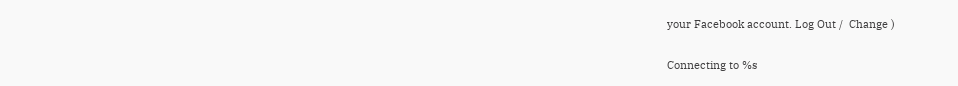your Facebook account. Log Out /  Change )

Connecting to %s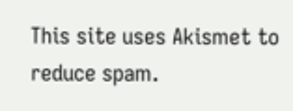This site uses Akismet to reduce spam.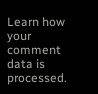Learn how your comment data is processed.